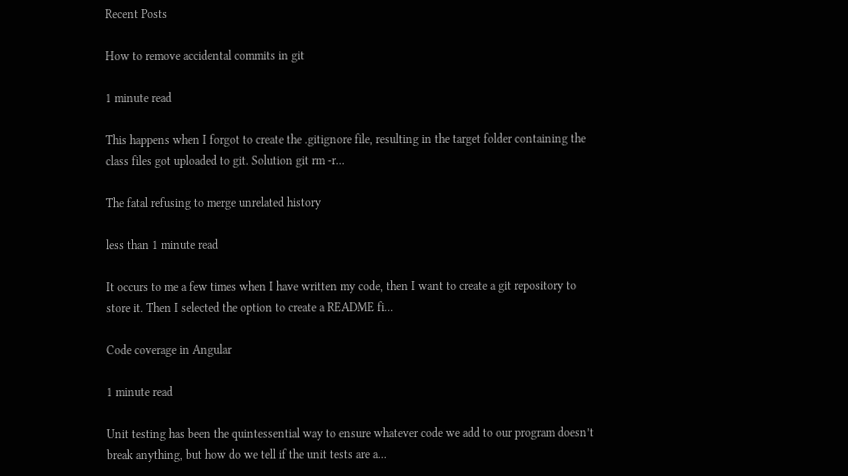Recent Posts

How to remove accidental commits in git

1 minute read

This happens when I forgot to create the .gitignore file, resulting in the target folder containing the class files got uploaded to git. Solution git rm -r...

The fatal refusing to merge unrelated history

less than 1 minute read

It occurs to me a few times when I have written my code, then I want to create a git repository to store it. Then I selected the option to create a README fi...

Code coverage in Angular

1 minute read

Unit testing has been the quintessential way to ensure whatever code we add to our program doesn’t break anything, but how do we tell if the unit tests are a...